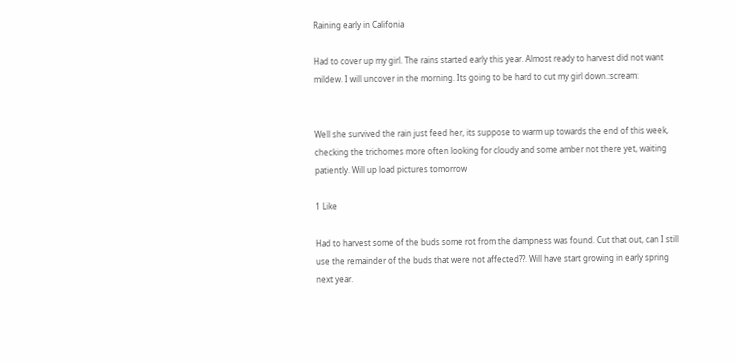Raining early in Califonia

Had to cover up my girl. The rains started early this year. Almost ready to harvest did not want mildew. I will uncover in the morning. Its going to be hard to cut my girl down.:scream:


Well she survived the rain just feed her, its suppose to warm up towards the end of this week, checking the trichomes more often looking for cloudy and some amber not there yet, waiting patiently. Will up load pictures tomorrow

1 Like

Had to harvest some of the buds some rot from the dampness was found. Cut that out, can I still use the remainder of the buds that were not affected??. Will have start growing in early spring next year.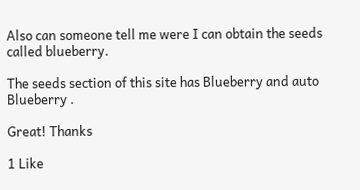Also can someone tell me were I can obtain the seeds called blueberry.

The seeds section of this site has Blueberry and auto Blueberry .

Great! Thanks

1 Like